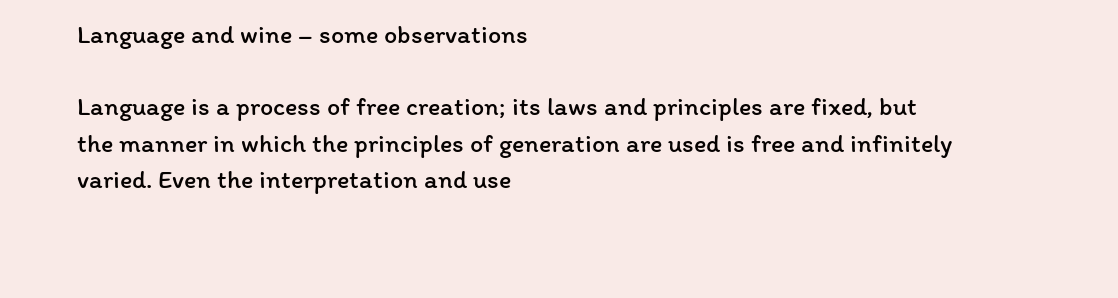Language and wine – some observations

Language is a process of free creation; its laws and principles are fixed, but the manner in which the principles of generation are used is free and infinitely varied. Even the interpretation and use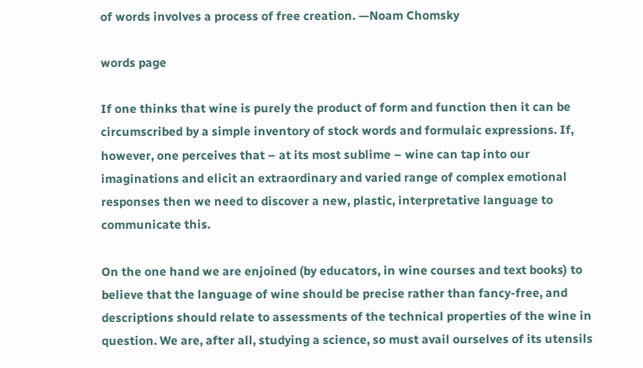of words involves a process of free creation. —Noam Chomsky

words page

If one thinks that wine is purely the product of form and function then it can be circumscribed by a simple inventory of stock words and formulaic expressions. If, however, one perceives that – at its most sublime – wine can tap into our imaginations and elicit an extraordinary and varied range of complex emotional responses then we need to discover a new, plastic, interpretative language to communicate this.

On the one hand we are enjoined (by educators, in wine courses and text books) to believe that the language of wine should be precise rather than fancy-free, and descriptions should relate to assessments of the technical properties of the wine in question. We are, after all, studying a science, so must avail ourselves of its utensils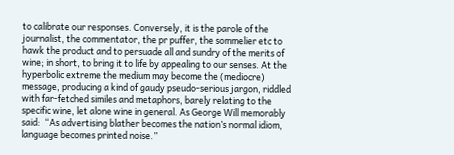to calibrate our responses. Conversely, it is the parole of the journalist, the commentator, the pr puffer, the sommelier etc to hawk the product and to persuade all and sundry of the merits of wine; in short, to bring it to life by appealing to our senses. At the hyperbolic extreme the medium may become the (mediocre) message, producing a kind of gaudy pseudo-serious jargon, riddled with far-fetched similes and metaphors, barely relating to the specific wine, let alone wine in general. As George Will memorably said:  “As advertising blather becomes the nation’s normal idiom, language becomes printed noise.”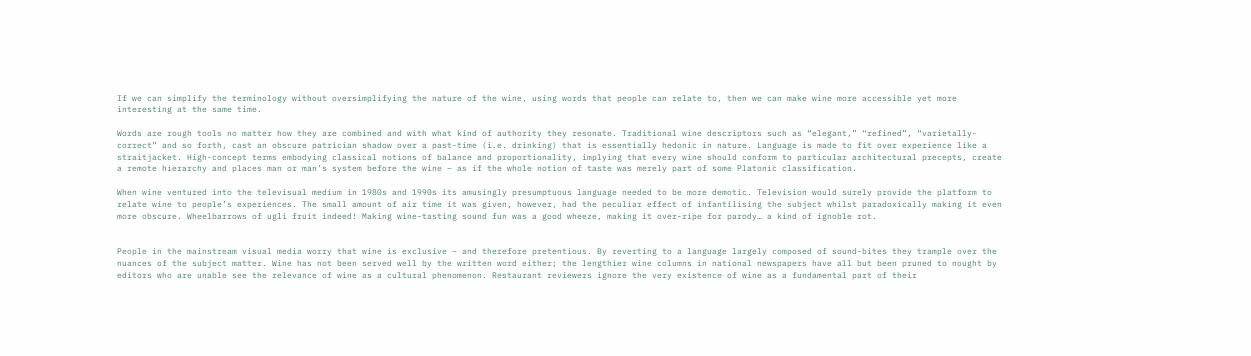If we can simplify the terminology without oversimplifying the nature of the wine, using words that people can relate to, then we can make wine more accessible yet more interesting at the same time.

Words are rough tools no matter how they are combined and with what kind of authority they resonate. Traditional wine descriptors such as “elegant,” “refined”, “varietally-correct” and so forth, cast an obscure patrician shadow over a past-time (i.e. drinking) that is essentially hedonic in nature. Language is made to fit over experience like a straitjacket. High-concept terms embodying classical notions of balance and proportionality, implying that every wine should conform to particular architectural precepts, create a remote hierarchy and places man or man’s system before the wine – as if the whole notion of taste was merely part of some Platonic classification.

When wine ventured into the televisual medium in 1980s and 1990s its amusingly presumptuous language needed to be more demotic. Television would surely provide the platform to relate wine to people’s experiences. The small amount of air time it was given, however, had the peculiar effect of infantilising the subject whilst paradoxically making it even more obscure. Wheelbarrows of ugli fruit indeed! Making wine-tasting sound fun was a good wheeze, making it over-ripe for parody… a kind of ignoble rot.


People in the mainstream visual media worry that wine is exclusive – and therefore pretentious. By reverting to a language largely composed of sound-bites they trample over the nuances of the subject matter. Wine has not been served well by the written word either; the lengthier wine columns in national newspapers have all but been pruned to nought by editors who are unable see the relevance of wine as a cultural phenomenon. Restaurant reviewers ignore the very existence of wine as a fundamental part of their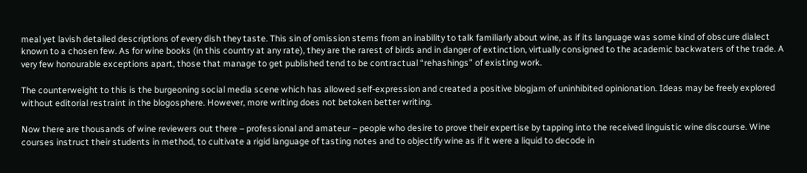meal yet lavish detailed descriptions of every dish they taste. This sin of omission stems from an inability to talk familiarly about wine, as if its language was some kind of obscure dialect known to a chosen few. As for wine books (in this country at any rate), they are the rarest of birds and in danger of extinction, virtually consigned to the academic backwaters of the trade. A very few honourable exceptions apart, those that manage to get published tend to be contractual “rehashings” of existing work.

The counterweight to this is the burgeoning social media scene which has allowed self-expression and created a positive blogjam of uninhibited opinionation. Ideas may be freely explored without editorial restraint in the blogosphere. However, more writing does not betoken better writing.

Now there are thousands of wine reviewers out there – professional and amateur – people who desire to prove their expertise by tapping into the received linguistic wine discourse. Wine courses instruct their students in method, to cultivate a rigid language of tasting notes and to objectify wine as if it were a liquid to decode in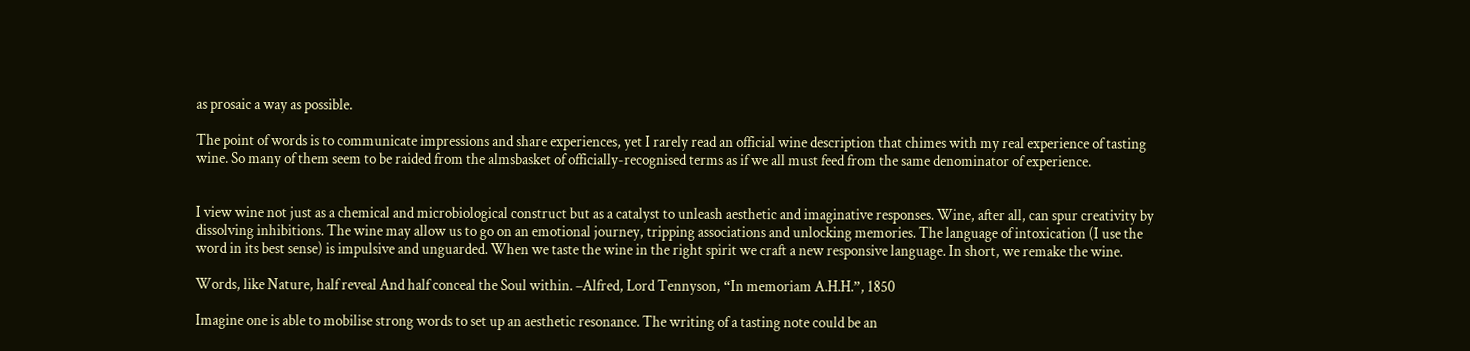as prosaic a way as possible.

The point of words is to communicate impressions and share experiences, yet I rarely read an official wine description that chimes with my real experience of tasting wine. So many of them seem to be raided from the almsbasket of officially-recognised terms as if we all must feed from the same denominator of experience.


I view wine not just as a chemical and microbiological construct but as a catalyst to unleash aesthetic and imaginative responses. Wine, after all, can spur creativity by dissolving inhibitions. The wine may allow us to go on an emotional journey, tripping associations and unlocking memories. The language of intoxication (I use the word in its best sense) is impulsive and unguarded. When we taste the wine in the right spirit we craft a new responsive language. In short, we remake the wine.

Words, like Nature, half reveal And half conceal the Soul within. –Alfred, Lord Tennyson, “In memoriam A.H.H.”, 1850

Imagine one is able to mobilise strong words to set up an aesthetic resonance. The writing of a tasting note could be an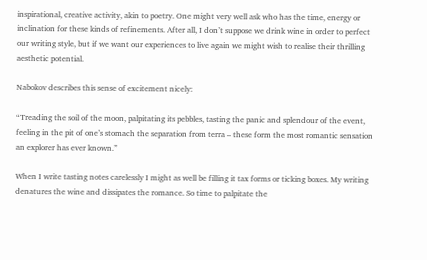inspirational, creative activity, akin to poetry. One might very well ask who has the time, energy or inclination for these kinds of refinements. After all, I don’t suppose we drink wine in order to perfect our writing style, but if we want our experiences to live again we might wish to realise their thrilling aesthetic potential.

Nabokov describes this sense of excitement nicely:

“Treading the soil of the moon, palpitating its pebbles, tasting the panic and splendour of the event, feeling in the pit of one’s stomach the separation from terra – these form the most romantic sensation an explorer has ever known.”

When I write tasting notes carelessly I might as well be filling it tax forms or ticking boxes. My writing denatures the wine and dissipates the romance. So time to palpitate the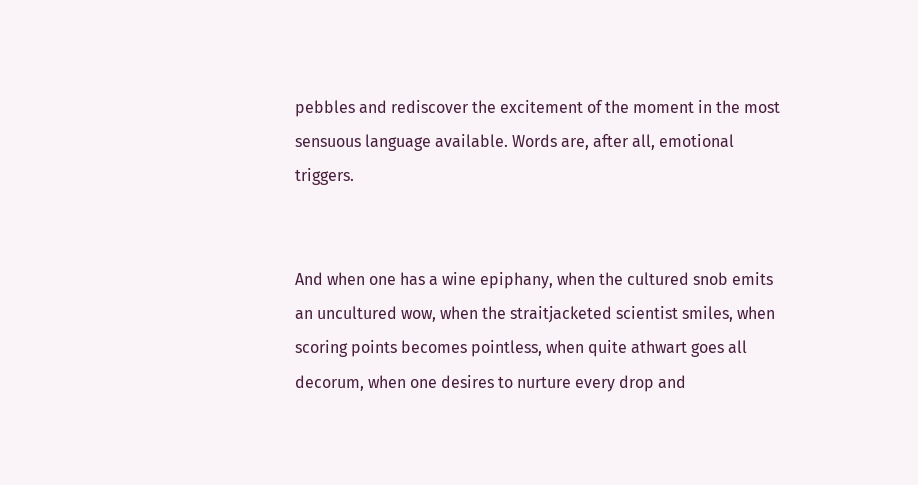pebbles and rediscover the excitement of the moment in the most sensuous language available. Words are, after all, emotional triggers.


And when one has a wine epiphany, when the cultured snob emits an uncultured wow, when the straitjacketed scientist smiles, when scoring points becomes pointless, when quite athwart goes all decorum, when one desires to nurture every drop and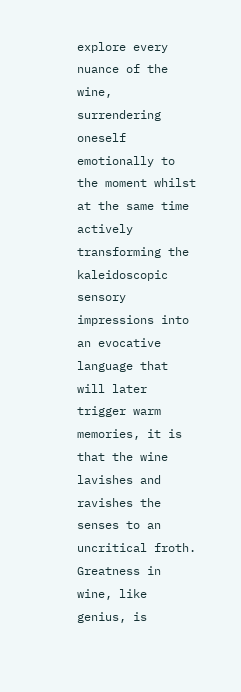explore every nuance of the wine, surrendering oneself emotionally to the moment whilst at the same time actively transforming the kaleidoscopic sensory impressions into an evocative language that will later trigger warm memories, it is that the wine lavishes and ravishes the senses to an uncritical froth. Greatness in wine, like genius, is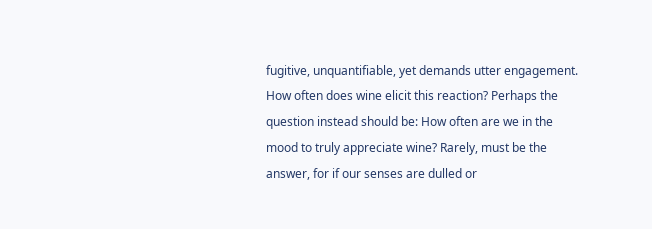fugitive, unquantifiable, yet demands utter engagement. How often does wine elicit this reaction? Perhaps the question instead should be: How often are we in the mood to truly appreciate wine? Rarely, must be the answer, for if our senses are dulled or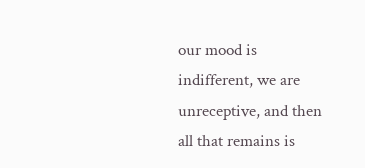our mood is indifferent, we are unreceptive, and then all that remains is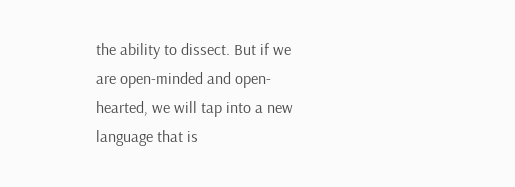the ability to dissect. But if we are open-minded and open-hearted, we will tap into a new language that is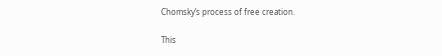Chomsky’s process of free creation.

This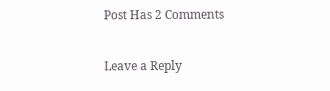Post Has 2 Comments

Leave a Reply